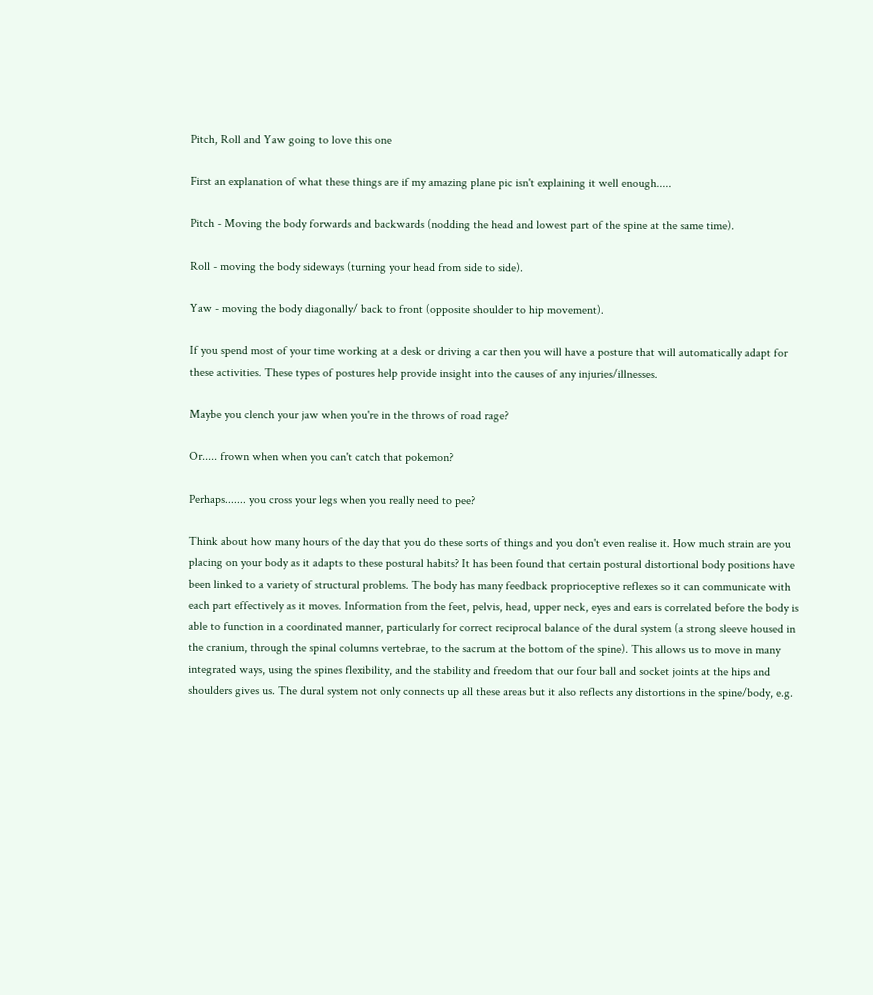Pitch, Roll and Yaw going to love this one

First an explanation of what these things are if my amazing plane pic isn't explaining it well enough.....

Pitch - Moving the body forwards and backwards (nodding the head and lowest part of the spine at the same time).

Roll - moving the body sideways (turning your head from side to side).

Yaw - moving the body diagonally/ back to front (opposite shoulder to hip movement).

If you spend most of your time working at a desk or driving a car then you will have a posture that will automatically adapt for these activities. These types of postures help provide insight into the causes of any injuries/illnesses.

Maybe you clench your jaw when you're in the throws of road rage?

Or..... frown when when you can't catch that pokemon?

Perhaps....... you cross your legs when you really need to pee?

Think about how many hours of the day that you do these sorts of things and you don't even realise it. How much strain are you placing on your body as it adapts to these postural habits? It has been found that certain postural distortional body positions have been linked to a variety of structural problems. The body has many feedback proprioceptive reflexes so it can communicate with each part effectively as it moves. Information from the feet, pelvis, head, upper neck, eyes and ears is correlated before the body is able to function in a coordinated manner, particularly for correct reciprocal balance of the dural system (a strong sleeve housed in the cranium, through the spinal columns vertebrae, to the sacrum at the bottom of the spine). This allows us to move in many integrated ways, using the spines flexibility, and the stability and freedom that our four ball and socket joints at the hips and shoulders gives us. The dural system not only connects up all these areas but it also reflects any distortions in the spine/body, e.g.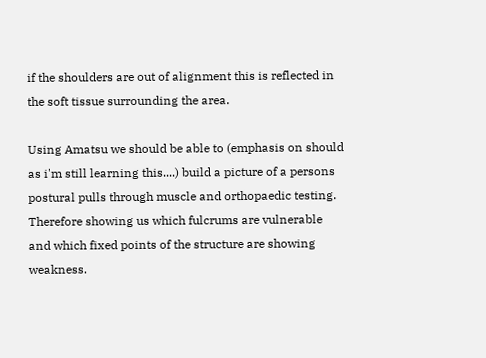if the shoulders are out of alignment this is reflected in the soft tissue surrounding the area.

Using Amatsu we should be able to (emphasis on should as i'm still learning this....) build a picture of a persons postural pulls through muscle and orthopaedic testing. Therefore showing us which fulcrums are vulnerable and which fixed points of the structure are showing weakness.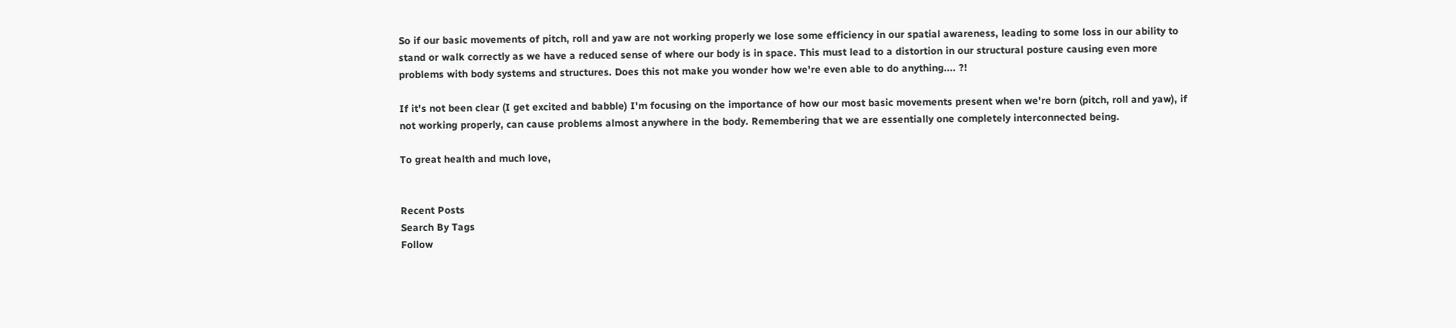So if our basic movements of pitch, roll and yaw are not working properly we lose some efficiency in our spatial awareness, leading to some loss in our ability to stand or walk correctly as we have a reduced sense of where our body is in space. This must lead to a distortion in our structural posture causing even more problems with body systems and structures. Does this not make you wonder how we're even able to do anything.... ?!

If it's not been clear (I get excited and babble) I'm focusing on the importance of how our most basic movements present when we're born (pitch, roll and yaw), if not working properly, can cause problems almost anywhere in the body. Remembering that we are essentially one completely interconnected being.

To great health and much love,


Recent Posts
Search By Tags
Follow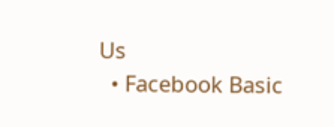Us
  • Facebook Basic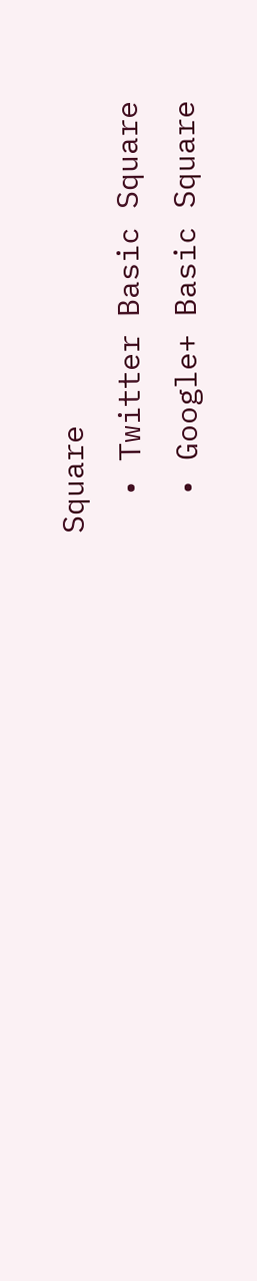Square
  • Twitter Basic Square
  • Google+ Basic Square